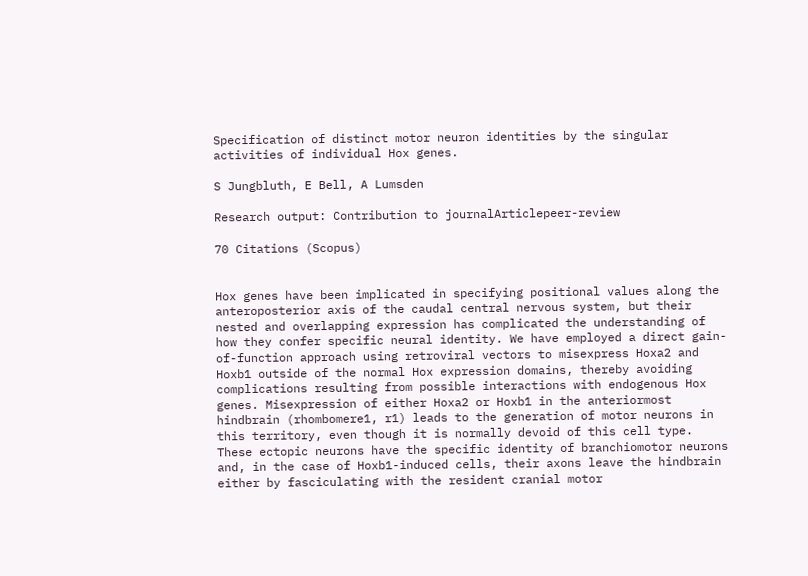Specification of distinct motor neuron identities by the singular activities of individual Hox genes.

S Jungbluth, E Bell, A Lumsden

Research output: Contribution to journalArticlepeer-review

70 Citations (Scopus)


Hox genes have been implicated in specifying positional values along the anteroposterior axis of the caudal central nervous system, but their nested and overlapping expression has complicated the understanding of how they confer specific neural identity. We have employed a direct gain-of-function approach using retroviral vectors to misexpress Hoxa2 and Hoxb1 outside of the normal Hox expression domains, thereby avoiding complications resulting from possible interactions with endogenous Hox genes. Misexpression of either Hoxa2 or Hoxb1 in the anteriormost hindbrain (rhombomere1, r1) leads to the generation of motor neurons in this territory, even though it is normally devoid of this cell type. These ectopic neurons have the specific identity of branchiomotor neurons and, in the case of Hoxb1-induced cells, their axons leave the hindbrain either by fasciculating with the resident cranial motor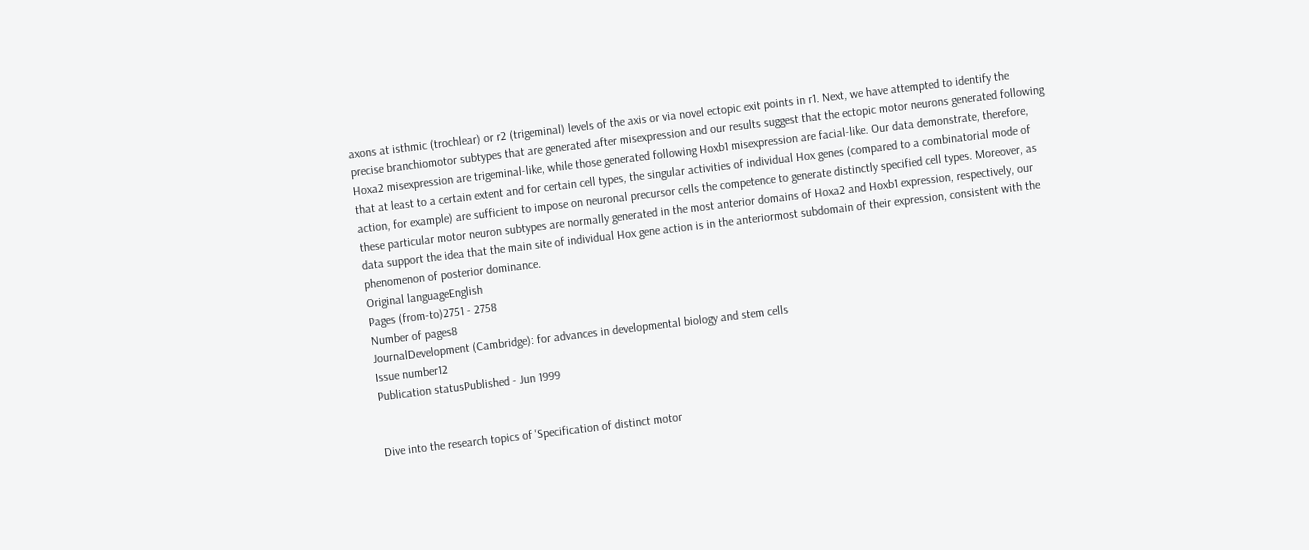axons at isthmic (trochlear) or r2 (trigeminal) levels of the axis or via novel ectopic exit points in r1. Next, we have attempted to identify the precise branchiomotor subtypes that are generated after misexpression and our results suggest that the ectopic motor neurons generated following Hoxa2 misexpression are trigeminal-like, while those generated following Hoxb1 misexpression are facial-like. Our data demonstrate, therefore, that at least to a certain extent and for certain cell types, the singular activities of individual Hox genes (compared to a combinatorial mode of action, for example) are sufficient to impose on neuronal precursor cells the competence to generate distinctly specified cell types. Moreover, as these particular motor neuron subtypes are normally generated in the most anterior domains of Hoxa2 and Hoxb1 expression, respectively, our data support the idea that the main site of individual Hox gene action is in the anteriormost subdomain of their expression, consistent with the phenomenon of posterior dominance.
Original languageEnglish
Pages (from-to)2751 - 2758
Number of pages8
JournalDevelopment (Cambridge): for advances in developmental biology and stem cells
Issue number12
Publication statusPublished - Jun 1999


Dive into the research topics of 'Specification of distinct motor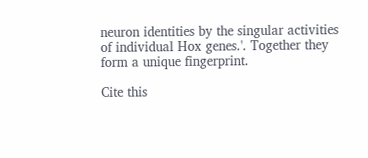neuron identities by the singular activities of individual Hox genes.'. Together they form a unique fingerprint.

Cite this